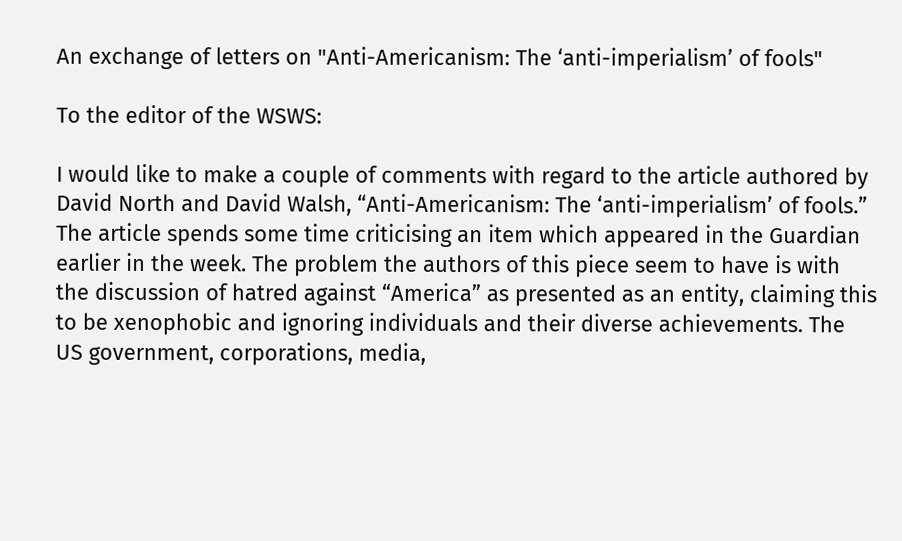An exchange of letters on "Anti-Americanism: The ‘anti-imperialism’ of fools"

To the editor of the WSWS:

I would like to make a couple of comments with regard to the article authored by David North and David Walsh, “Anti-Americanism: The ‘anti-imperialism’ of fools.” The article spends some time criticising an item which appeared in the Guardian earlier in the week. The problem the authors of this piece seem to have is with the discussion of hatred against “America” as presented as an entity, claiming this to be xenophobic and ignoring individuals and their diverse achievements. The US government, corporations, media,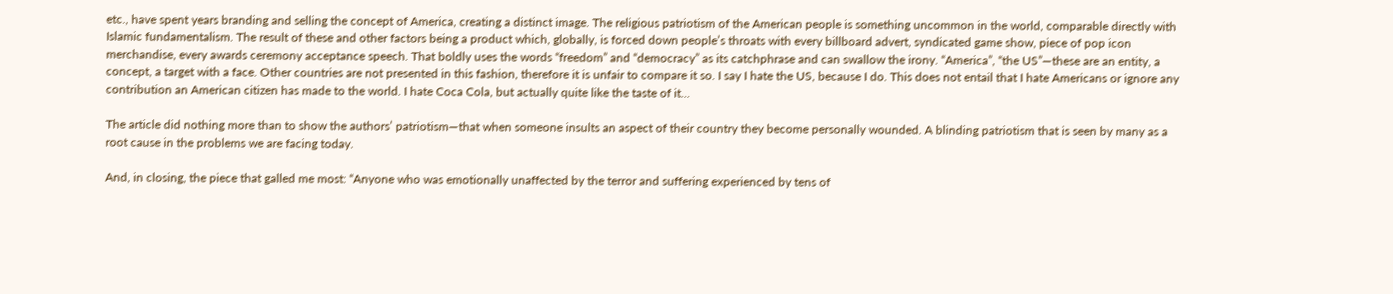etc., have spent years branding and selling the concept of America, creating a distinct image. The religious patriotism of the American people is something uncommon in the world, comparable directly with Islamic fundamentalism. The result of these and other factors being a product which, globally, is forced down people’s throats with every billboard advert, syndicated game show, piece of pop icon merchandise, every awards ceremony acceptance speech. That boldly uses the words “freedom” and “democracy” as its catchphrase and can swallow the irony. “America”, “the US”—these are an entity, a concept, a target with a face. Other countries are not presented in this fashion, therefore it is unfair to compare it so. I say I hate the US, because I do. This does not entail that I hate Americans or ignore any contribution an American citizen has made to the world. I hate Coca Cola, but actually quite like the taste of it...

The article did nothing more than to show the authors’ patriotism—that when someone insults an aspect of their country they become personally wounded. A blinding patriotism that is seen by many as a root cause in the problems we are facing today.

And, in closing, the piece that galled me most: “Anyone who was emotionally unaffected by the terror and suffering experienced by tens of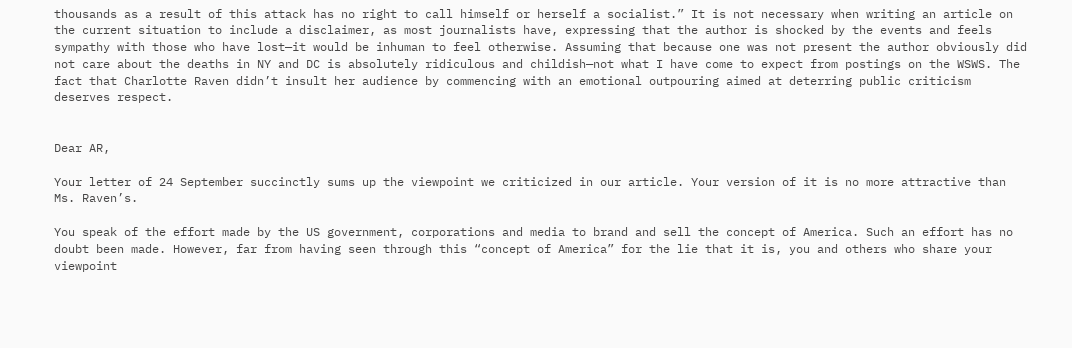thousands as a result of this attack has no right to call himself or herself a socialist.” It is not necessary when writing an article on the current situation to include a disclaimer, as most journalists have, expressing that the author is shocked by the events and feels sympathy with those who have lost—it would be inhuman to feel otherwise. Assuming that because one was not present the author obviously did not care about the deaths in NY and DC is absolutely ridiculous and childish—not what I have come to expect from postings on the WSWS. The fact that Charlotte Raven didn’t insult her audience by commencing with an emotional outpouring aimed at deterring public criticism deserves respect.


Dear AR,

Your letter of 24 September succinctly sums up the viewpoint we criticized in our article. Your version of it is no more attractive than Ms. Raven’s.

You speak of the effort made by the US government, corporations and media to brand and sell the concept of America. Such an effort has no doubt been made. However, far from having seen through this “concept of America” for the lie that it is, you and others who share your viewpoint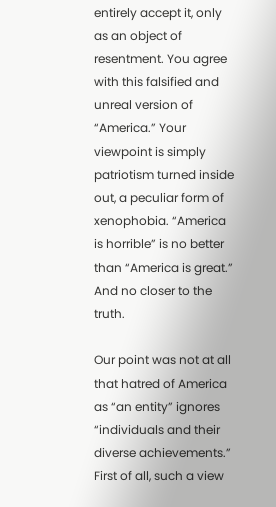entirely accept it, only as an object of resentment. You agree with this falsified and unreal version of “America.” Your viewpoint is simply patriotism turned inside out, a peculiar form of xenophobia. “America is horrible” is no better than “America is great.” And no closer to the truth.

Our point was not at all that hatred of America as “an entity” ignores “individuals and their diverse achievements.” First of all, such a view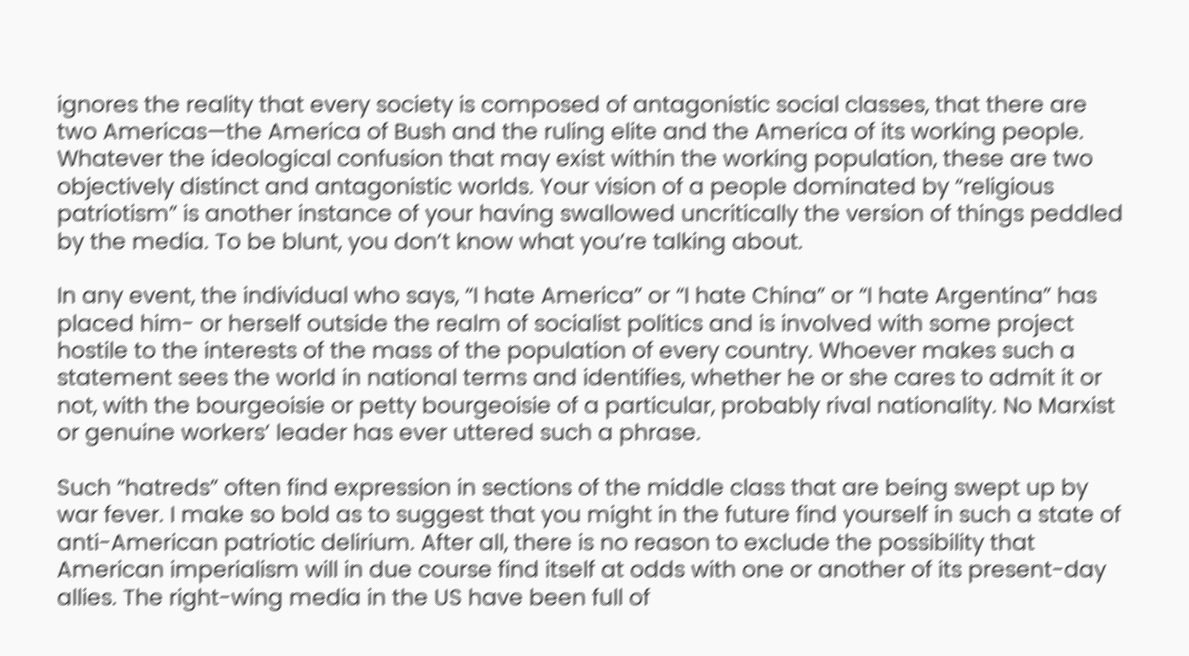ignores the reality that every society is composed of antagonistic social classes, that there are two Americas—the America of Bush and the ruling elite and the America of its working people. Whatever the ideological confusion that may exist within the working population, these are two objectively distinct and antagonistic worlds. Your vision of a people dominated by “religious patriotism” is another instance of your having swallowed uncritically the version of things peddled by the media. To be blunt, you don’t know what you’re talking about.

In any event, the individual who says, “I hate America” or “I hate China” or “I hate Argentina” has placed him- or herself outside the realm of socialist politics and is involved with some project hostile to the interests of the mass of the population of every country. Whoever makes such a statement sees the world in national terms and identifies, whether he or she cares to admit it or not, with the bourgeoisie or petty bourgeoisie of a particular, probably rival nationality. No Marxist or genuine workers’ leader has ever uttered such a phrase.

Such “hatreds” often find expression in sections of the middle class that are being swept up by war fever. I make so bold as to suggest that you might in the future find yourself in such a state of anti-American patriotic delirium. After all, there is no reason to exclude the possibility that American imperialism will in due course find itself at odds with one or another of its present-day allies. The right-wing media in the US have been full of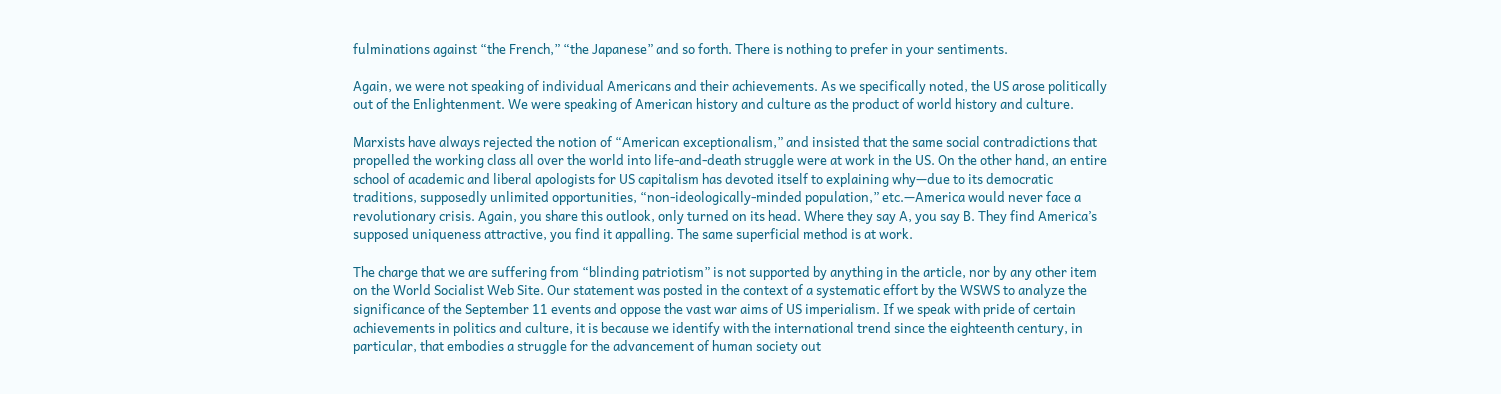fulminations against “the French,” “the Japanese” and so forth. There is nothing to prefer in your sentiments.

Again, we were not speaking of individual Americans and their achievements. As we specifically noted, the US arose politically out of the Enlightenment. We were speaking of American history and culture as the product of world history and culture.

Marxists have always rejected the notion of “American exceptionalism,” and insisted that the same social contradictions that propelled the working class all over the world into life-and-death struggle were at work in the US. On the other hand, an entire school of academic and liberal apologists for US capitalism has devoted itself to explaining why—due to its democratic traditions, supposedly unlimited opportunities, “non-ideologically-minded population,” etc.—America would never face a revolutionary crisis. Again, you share this outlook, only turned on its head. Where they say A, you say B. They find America’s supposed uniqueness attractive, you find it appalling. The same superficial method is at work.

The charge that we are suffering from “blinding patriotism” is not supported by anything in the article, nor by any other item on the World Socialist Web Site. Our statement was posted in the context of a systematic effort by the WSWS to analyze the significance of the September 11 events and oppose the vast war aims of US imperialism. If we speak with pride of certain achievements in politics and culture, it is because we identify with the international trend since the eighteenth century, in particular, that embodies a struggle for the advancement of human society out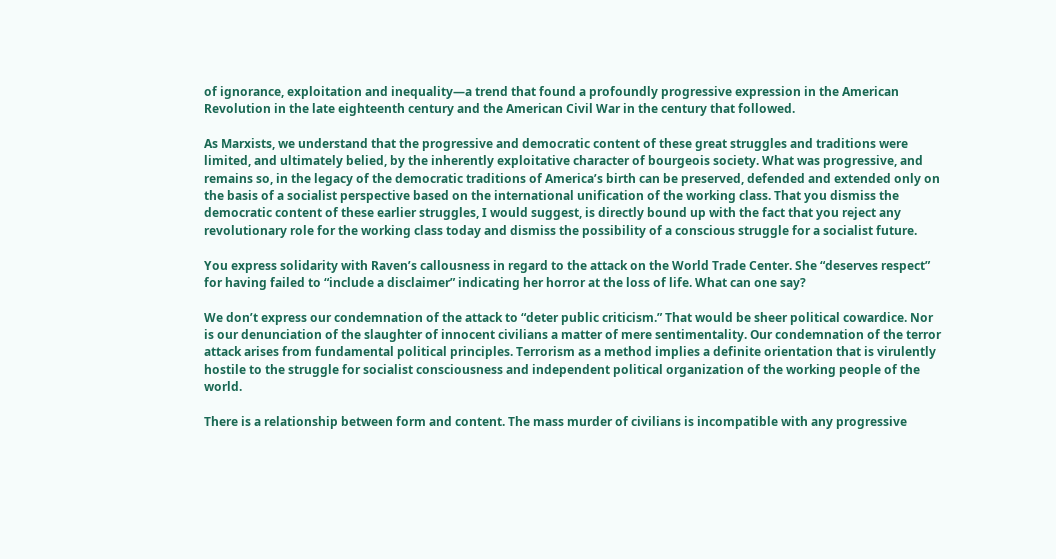of ignorance, exploitation and inequality—a trend that found a profoundly progressive expression in the American Revolution in the late eighteenth century and the American Civil War in the century that followed.

As Marxists, we understand that the progressive and democratic content of these great struggles and traditions were limited, and ultimately belied, by the inherently exploitative character of bourgeois society. What was progressive, and remains so, in the legacy of the democratic traditions of America’s birth can be preserved, defended and extended only on the basis of a socialist perspective based on the international unification of the working class. That you dismiss the democratic content of these earlier struggles, I would suggest, is directly bound up with the fact that you reject any revolutionary role for the working class today and dismiss the possibility of a conscious struggle for a socialist future.

You express solidarity with Raven’s callousness in regard to the attack on the World Trade Center. She “deserves respect” for having failed to “include a disclaimer” indicating her horror at the loss of life. What can one say?

We don’t express our condemnation of the attack to “deter public criticism.” That would be sheer political cowardice. Nor is our denunciation of the slaughter of innocent civilians a matter of mere sentimentality. Our condemnation of the terror attack arises from fundamental political principles. Terrorism as a method implies a definite orientation that is virulently hostile to the struggle for socialist consciousness and independent political organization of the working people of the world.

There is a relationship between form and content. The mass murder of civilians is incompatible with any progressive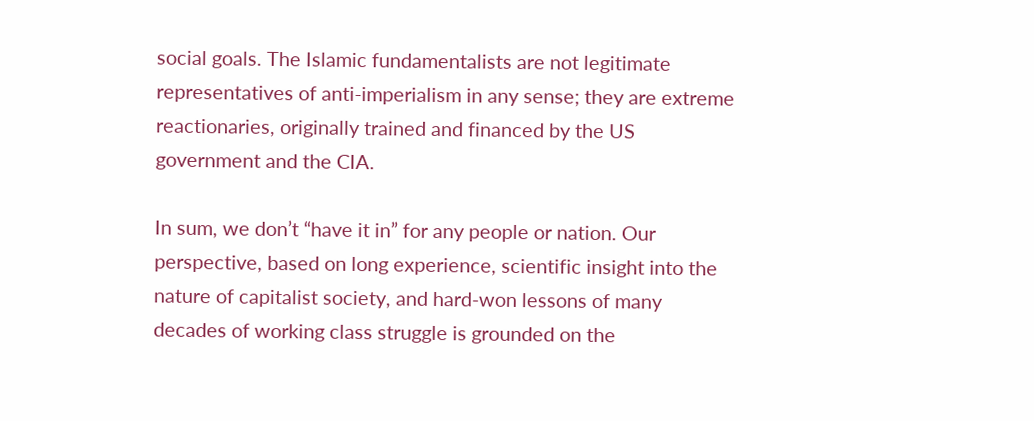social goals. The Islamic fundamentalists are not legitimate representatives of anti-imperialism in any sense; they are extreme reactionaries, originally trained and financed by the US government and the CIA.

In sum, we don’t “have it in” for any people or nation. Our perspective, based on long experience, scientific insight into the nature of capitalist society, and hard-won lessons of many decades of working class struggle is grounded on the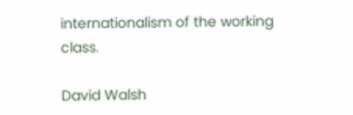internationalism of the working class.

David Walsh